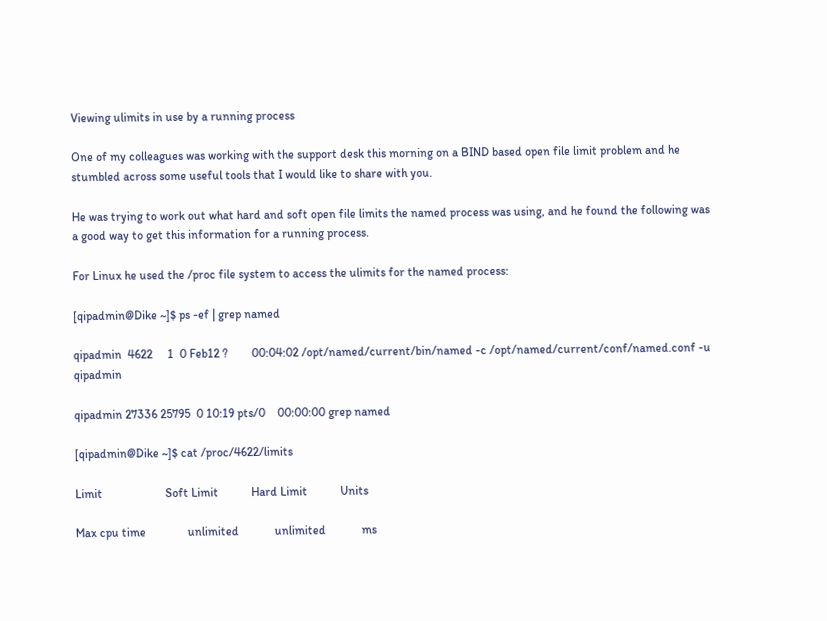Viewing ulimits in use by a running process

One of my colleagues was working with the support desk this morning on a BIND based open file limit problem and he stumbled across some useful tools that I would like to share with you.

He was trying to work out what hard and soft open file limits the named process was using, and he found the following was a good way to get this information for a running process.

For Linux he used the /proc file system to access the ulimits for the named process:

[qipadmin@Dike ~]$ ps -ef | grep named

qipadmin  4622     1  0 Feb12 ?        00:04:02 /opt/named/current/bin/named -c /opt/named/current/conf/named.conf -u qipadmin

qipadmin 27336 25795  0 10:19 pts/0    00:00:00 grep named

[qipadmin@Dike ~]$ cat /proc/4622/limits

Limit                     Soft Limit           Hard Limit           Units

Max cpu time              unlimited            unlimited            ms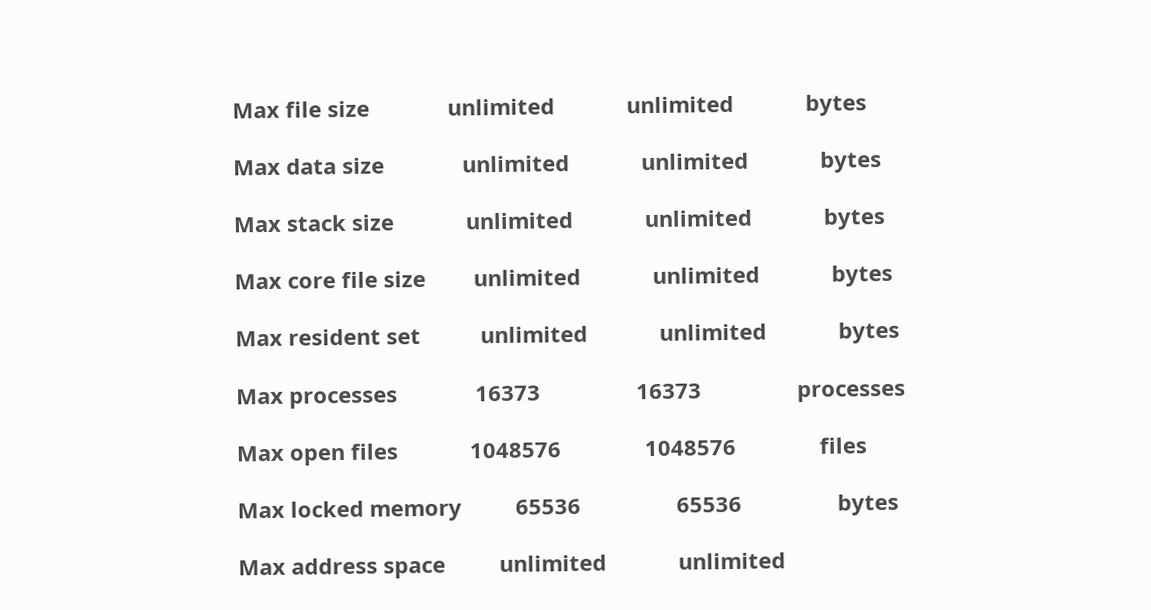Max file size             unlimited            unlimited            bytes

Max data size             unlimited            unlimited            bytes

Max stack size            unlimited            unlimited            bytes

Max core file size        unlimited            unlimited            bytes

Max resident set          unlimited            unlimited            bytes

Max processes             16373                16373                processes

Max open files            1048576              1048576              files

Max locked memory         65536                65536                bytes

Max address space         unlimited            unlimited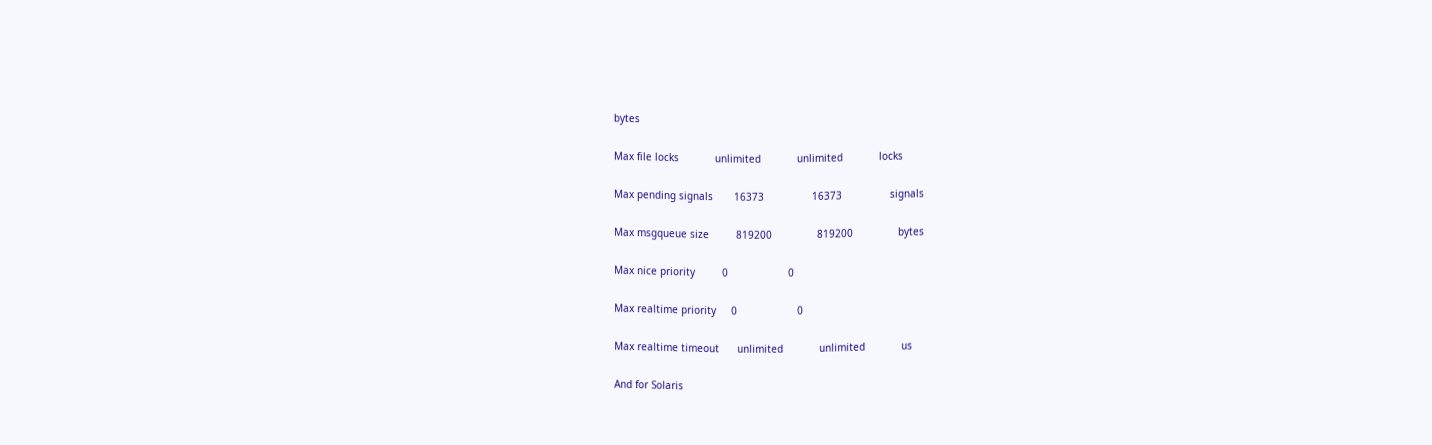bytes

Max file locks            unlimited            unlimited            locks

Max pending signals       16373                16373                signals

Max msgqueue size         819200               819200               bytes

Max nice priority         0                    0

Max realtime priority     0                    0

Max realtime timeout      unlimited            unlimited            us

And for Solaris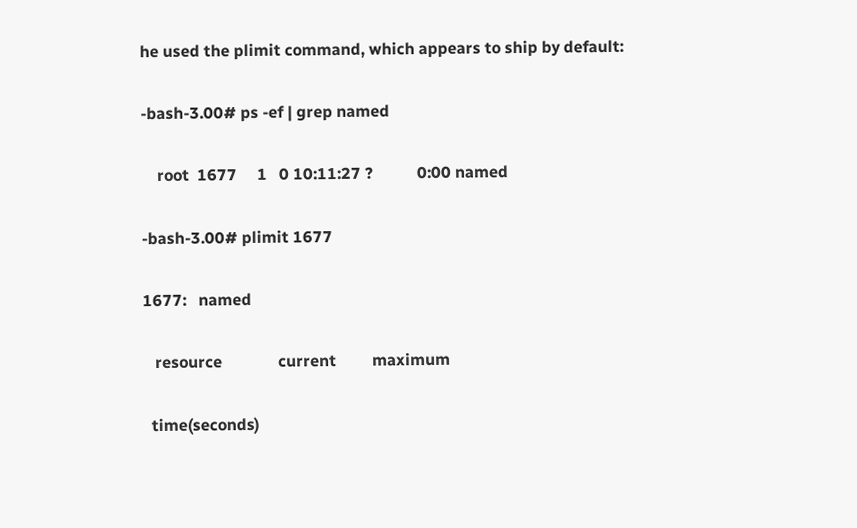he used the plimit command, which appears to ship by default:

-bash-3.00# ps -ef | grep named

    root  1677     1   0 10:11:27 ?           0:00 named

-bash-3.00# plimit 1677

1677:   named

   resource              current         maximum

  time(seconds)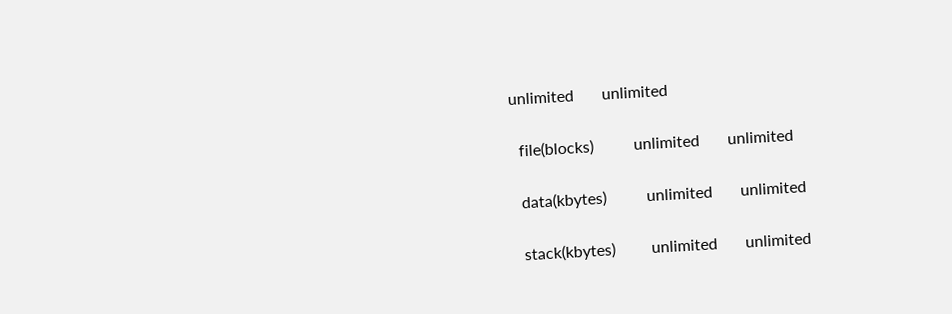unlimited       unlimited

  file(blocks)          unlimited       unlimited

  data(kbytes)          unlimited       unlimited

  stack(kbytes)         unlimited       unlimited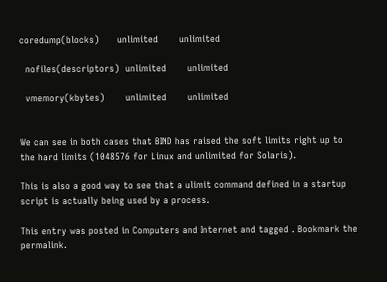coredump(blocks)      unlimited       unlimited

  nofiles(descriptors)  unlimited       unlimited

  vmemory(kbytes)       unlimited       unlimited


We can see in both cases that BIND has raised the soft limits right up to the hard limits (1048576 for Linux and unlimited for Solaris).

This is also a good way to see that a ulimit command defined in a startup script is actually being used by a process.

This entry was posted in Computers and Internet and tagged . Bookmark the permalink.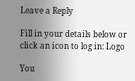Leave a Reply

Fill in your details below or click an icon to log in: Logo

You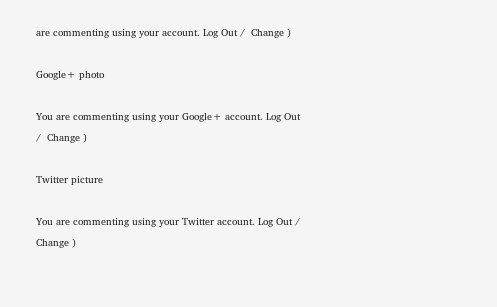are commenting using your account. Log Out /  Change )

Google+ photo

You are commenting using your Google+ account. Log Out /  Change )

Twitter picture

You are commenting using your Twitter account. Log Out /  Change )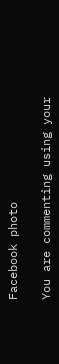Facebook photo

You are commenting using your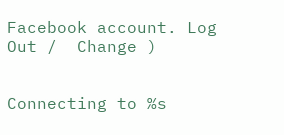Facebook account. Log Out /  Change )


Connecting to %s